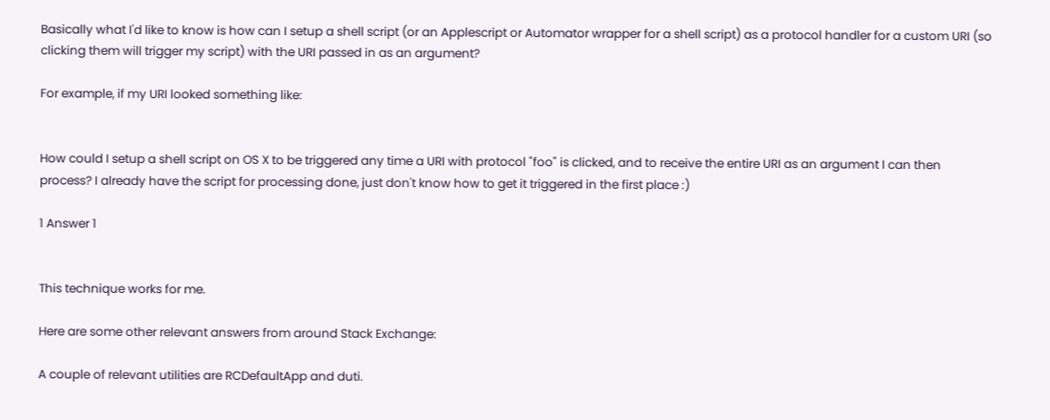Basically what I'd like to know is how can I setup a shell script (or an Applescript or Automator wrapper for a shell script) as a protocol handler for a custom URI (so clicking them will trigger my script) with the URI passed in as an argument?

For example, if my URI looked something like:


How could I setup a shell script on OS X to be triggered any time a URI with protocol "foo" is clicked, and to receive the entire URI as an argument I can then process? I already have the script for processing done, just don't know how to get it triggered in the first place :)

1 Answer 1


This technique works for me.

Here are some other relevant answers from around Stack Exchange:

A couple of relevant utilities are RCDefaultApp and duti.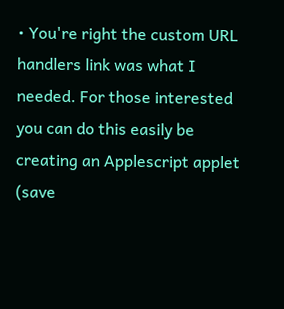• You're right the custom URL handlers link was what I needed. For those interested you can do this easily be creating an Applescript applet (save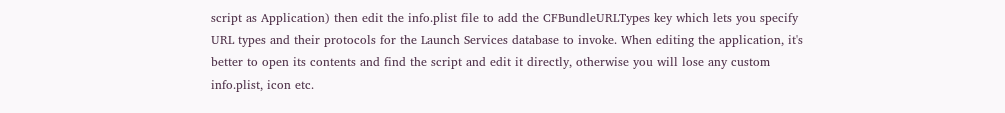script as Application) then edit the info.plist file to add the CFBundleURLTypes key which lets you specify URL types and their protocols for the Launch Services database to invoke. When editing the application, it's better to open its contents and find the script and edit it directly, otherwise you will lose any custom info.plist, icon etc.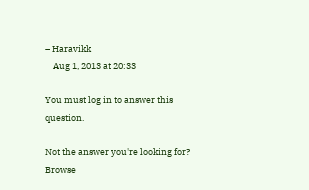– Haravikk
    Aug 1, 2013 at 20:33

You must log in to answer this question.

Not the answer you're looking for? Browse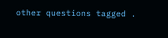other questions tagged .